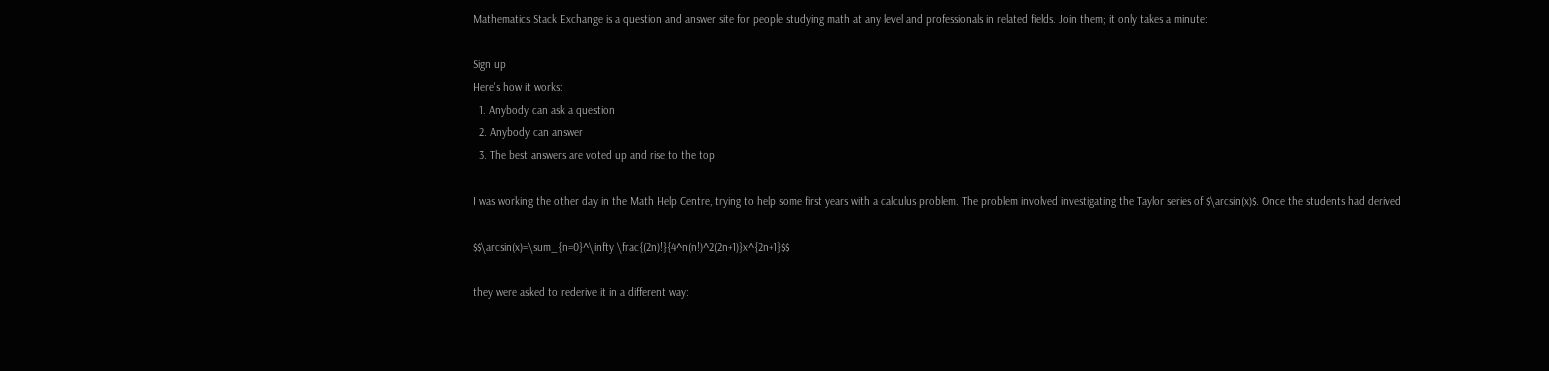Mathematics Stack Exchange is a question and answer site for people studying math at any level and professionals in related fields. Join them; it only takes a minute:

Sign up
Here's how it works:
  1. Anybody can ask a question
  2. Anybody can answer
  3. The best answers are voted up and rise to the top

I was working the other day in the Math Help Centre, trying to help some first years with a calculus problem. The problem involved investigating the Taylor series of $\arcsin(x)$. Once the students had derived

$$\arcsin(x)=\sum_{n=0}^\infty \frac{(2n)!}{4^n(n!)^2(2n+1)}x^{2n+1}$$

they were asked to rederive it in a different way: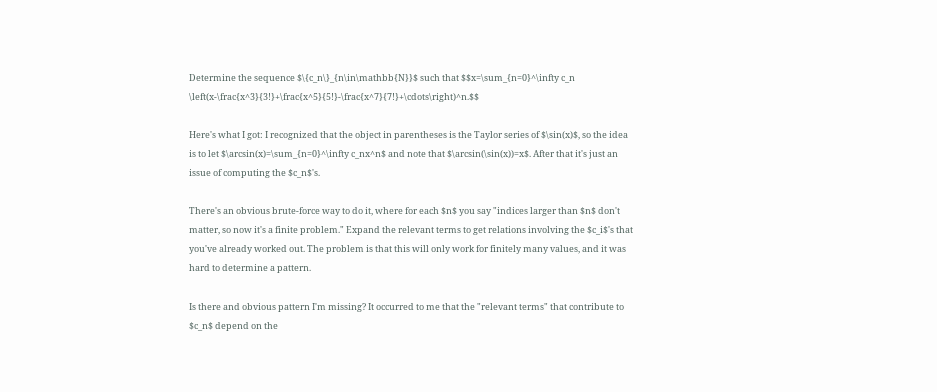Determine the sequence $\{c_n\}_{n\in\mathbb{N}}$ such that $$x=\sum_{n=0}^\infty c_n \left(x-\frac{x^3}{3!}+\frac{x^5}{5!}-\frac{x^7}{7!}+\cdots\right)^n.$$

Here's what I got: I recognized that the object in parentheses is the Taylor series of $\sin(x)$, so the idea is to let $\arcsin(x)=\sum_{n=0}^\infty c_nx^n$ and note that $\arcsin(\sin(x))=x$. After that it's just an issue of computing the $c_n$'s.

There's an obvious brute-force way to do it, where for each $n$ you say "indices larger than $n$ don't matter, so now it's a finite problem." Expand the relevant terms to get relations involving the $c_i$'s that you've already worked out. The problem is that this will only work for finitely many values, and it was hard to determine a pattern.

Is there and obvious pattern I'm missing? It occurred to me that the "relevant terms" that contribute to $c_n$ depend on the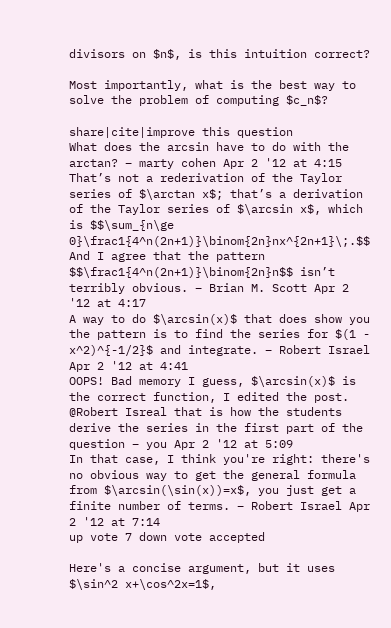divisors on $n$, is this intuition correct?

Most importantly, what is the best way to solve the problem of computing $c_n$?

share|cite|improve this question
What does the arcsin have to do with the arctan? – marty cohen Apr 2 '12 at 4:15
That’s not a rederivation of the Taylor series of $\arctan x$; that’s a derivation of the Taylor series of $\arcsin x$, which is $$\sum_{n\ge 0}\frac1{4^n(2n+1)}\binom{2n}nx^{2n+1}\;.$$ And I agree that the pattern $$\frac1{4^n(2n+1)}\binom{2n}n$$ isn’t terribly obvious. – Brian M. Scott Apr 2 '12 at 4:17
A way to do $\arcsin(x)$ that does show you the pattern is to find the series for $(1 - x^2)^{-1/2}$ and integrate. – Robert Israel Apr 2 '12 at 4:41
OOPS! Bad memory I guess, $\arcsin(x)$ is the correct function, I edited the post. @Robert Isreal that is how the students derive the series in the first part of the question – you Apr 2 '12 at 5:09
In that case, I think you're right: there's no obvious way to get the general formula from $\arcsin(\sin(x))=x$, you just get a finite number of terms. – Robert Israel Apr 2 '12 at 7:14
up vote 7 down vote accepted

Here's a concise argument, but it uses $\sin^2 x+\cos^2x=1$,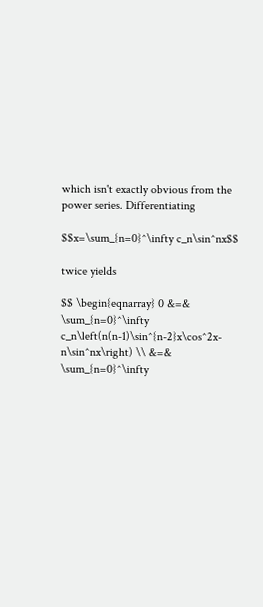which isn't exactly obvious from the power series. Differentiating

$$x=\sum_{n=0}^\infty c_n\sin^nx$$

twice yields

$$ \begin{eqnarray} 0 &=& \sum_{n=0}^\infty c_n\left(n(n-1)\sin^{n-2}x\cos^2x-n\sin^nx\right) \\ &=& \sum_{n=0}^\infty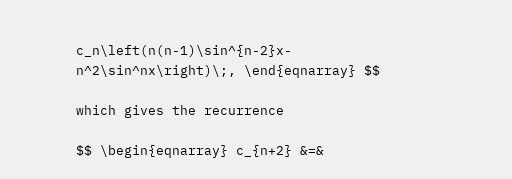c_n\left(n(n-1)\sin^{n-2}x-n^2\sin^nx\right)\;, \end{eqnarray} $$

which gives the recurrence

$$ \begin{eqnarray} c_{n+2} &=&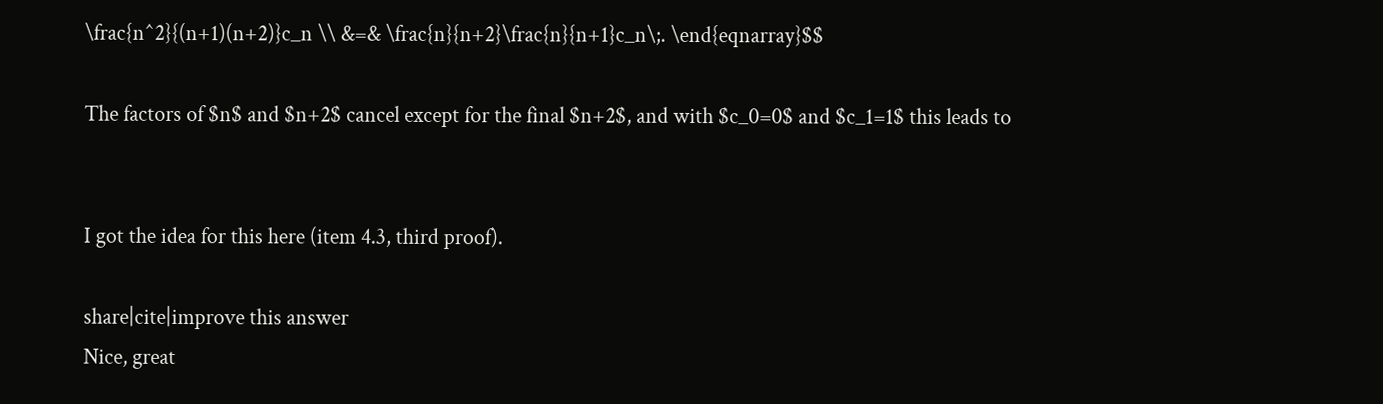\frac{n^2}{(n+1)(n+2)}c_n \\ &=& \frac{n}{n+2}\frac{n}{n+1}c_n\;. \end{eqnarray}$$

The factors of $n$ and $n+2$ cancel except for the final $n+2$, and with $c_0=0$ and $c_1=1$ this leads to


I got the idea for this here (item 4.3, third proof).

share|cite|improve this answer
Nice, great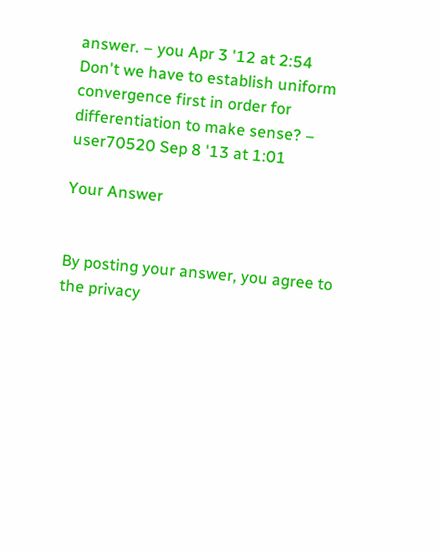answer. – you Apr 3 '12 at 2:54
Don't we have to establish uniform convergence first in order for differentiation to make sense? – user70520 Sep 8 '13 at 1:01

Your Answer


By posting your answer, you agree to the privacy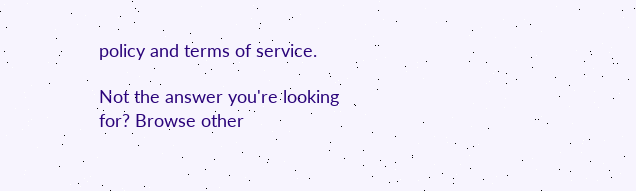policy and terms of service.

Not the answer you're looking for? Browse other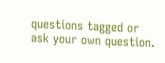questions tagged or ask your own question.